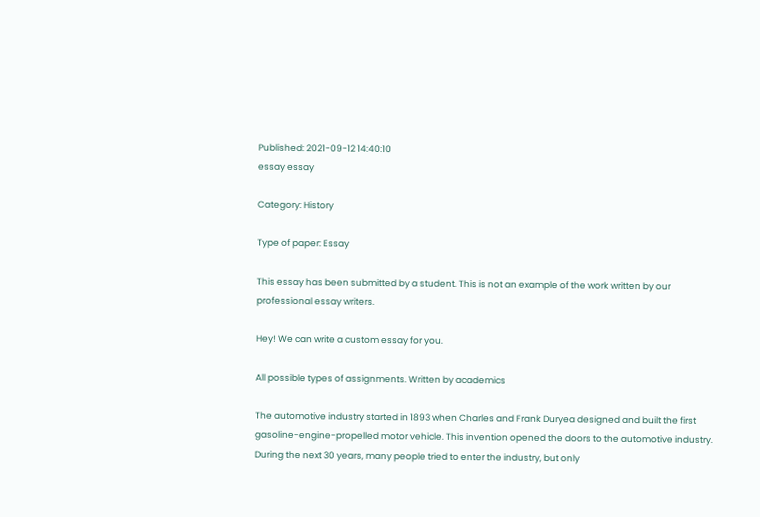Published: 2021-09-12 14:40:10
essay essay

Category: History

Type of paper: Essay

This essay has been submitted by a student. This is not an example of the work written by our professional essay writers.

Hey! We can write a custom essay for you.

All possible types of assignments. Written by academics

The automotive industry started in 1893 when Charles and Frank Duryea designed and built the first gasoline-engine-propelled motor vehicle. This invention opened the doors to the automotive industry. During the next 30 years, many people tried to enter the industry, but only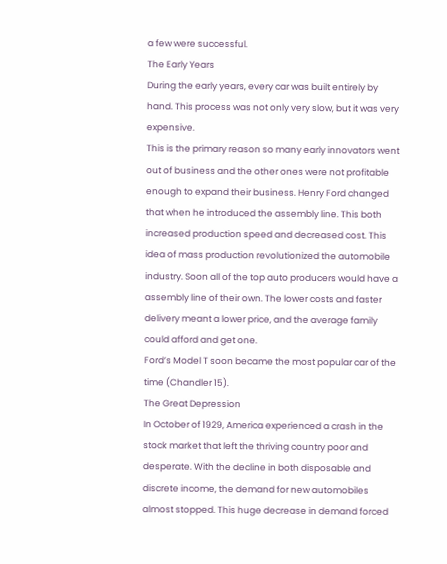a few were successful.
The Early Years
During the early years, every car was built entirely by hand. This process was not only very slow, but it was very expensive.
This is the primary reason so many early innovators went out of business and the other ones were not profitable enough to expand their business. Henry Ford changed that when he introduced the assembly line. This both increased production speed and decreased cost. This idea of mass production revolutionized the automobile industry. Soon all of the top auto producers would have a assembly line of their own. The lower costs and faster delivery meant a lower price, and the average family could afford and get one.
Ford’s Model T soon became the most popular car of the time (Chandler 15).
The Great Depression
In October of 1929, America experienced a crash in the stock market that left the thriving country poor and desperate. With the decline in both disposable and discrete income, the demand for new automobiles almost stopped. This huge decrease in demand forced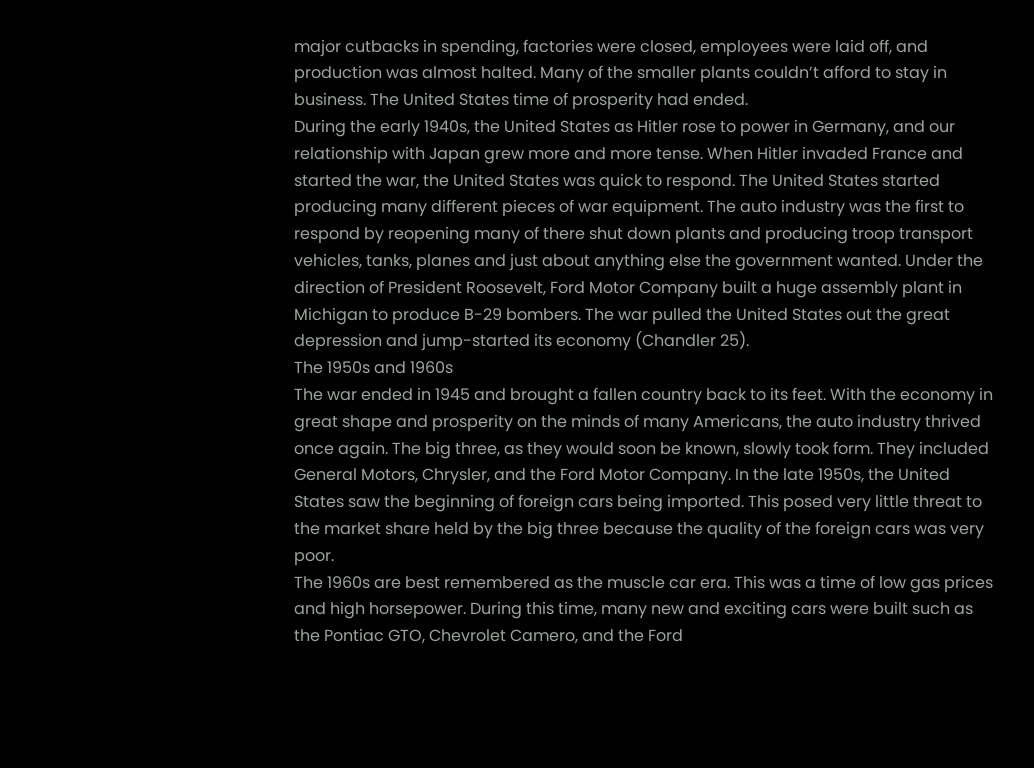major cutbacks in spending, factories were closed, employees were laid off, and production was almost halted. Many of the smaller plants couldn’t afford to stay in business. The United States time of prosperity had ended.
During the early 1940s, the United States as Hitler rose to power in Germany, and our relationship with Japan grew more and more tense. When Hitler invaded France and started the war, the United States was quick to respond. The United States started producing many different pieces of war equipment. The auto industry was the first to respond by reopening many of there shut down plants and producing troop transport vehicles, tanks, planes and just about anything else the government wanted. Under the direction of President Roosevelt, Ford Motor Company built a huge assembly plant in Michigan to produce B-29 bombers. The war pulled the United States out the great depression and jump-started its economy (Chandler 25).
The 1950s and 1960s
The war ended in 1945 and brought a fallen country back to its feet. With the economy in great shape and prosperity on the minds of many Americans, the auto industry thrived once again. The big three, as they would soon be known, slowly took form. They included General Motors, Chrysler, and the Ford Motor Company. In the late 1950s, the United States saw the beginning of foreign cars being imported. This posed very little threat to the market share held by the big three because the quality of the foreign cars was very poor.
The 1960s are best remembered as the muscle car era. This was a time of low gas prices and high horsepower. During this time, many new and exciting cars were built such as the Pontiac GTO, Chevrolet Camero, and the Ford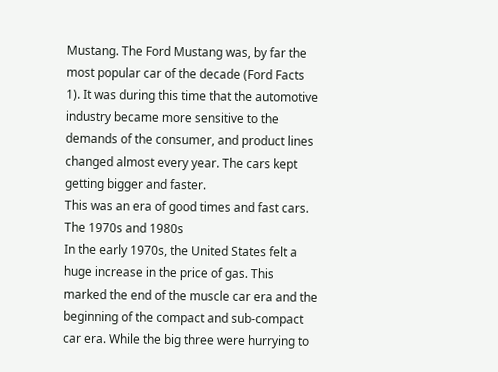Mustang. The Ford Mustang was, by far the most popular car of the decade (Ford Facts 1). It was during this time that the automotive industry became more sensitive to the demands of the consumer, and product lines changed almost every year. The cars kept getting bigger and faster.
This was an era of good times and fast cars.
The 1970s and 1980s
In the early 1970s, the United States felt a huge increase in the price of gas. This marked the end of the muscle car era and the beginning of the compact and sub-compact car era. While the big three were hurrying to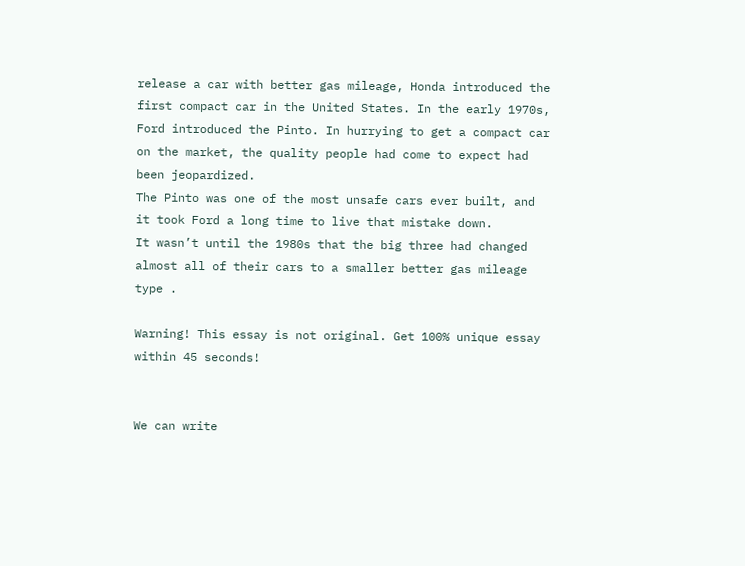release a car with better gas mileage, Honda introduced the first compact car in the United States. In the early 1970s, Ford introduced the Pinto. In hurrying to get a compact car on the market, the quality people had come to expect had been jeopardized.
The Pinto was one of the most unsafe cars ever built, and it took Ford a long time to live that mistake down.
It wasn’t until the 1980s that the big three had changed almost all of their cars to a smaller better gas mileage type .

Warning! This essay is not original. Get 100% unique essay within 45 seconds!


We can write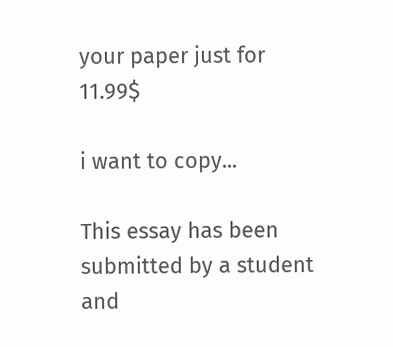your paper just for 11.99$

i want to copy...

This essay has been submitted by a student and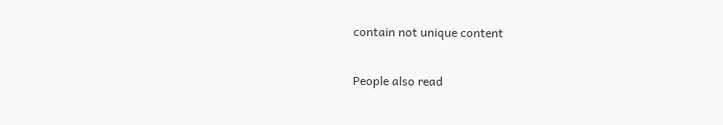contain not unique content

People also read